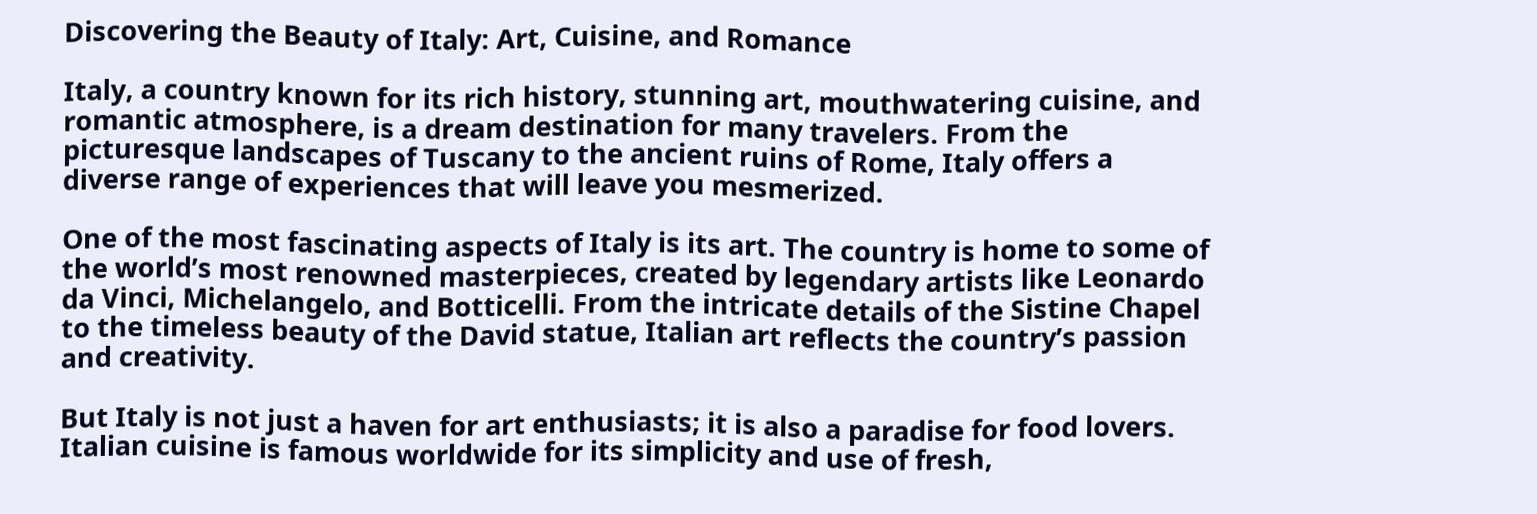Discovering the Beauty of Italy: Art, Cuisine, and Romance

Italy, a country known for its rich history, stunning art, mouthwatering cuisine, and romantic atmosphere, is a dream destination for many travelers. From the picturesque landscapes of Tuscany to the ancient ruins of Rome, Italy offers a diverse range of experiences that will leave you mesmerized.

One of the most fascinating aspects of Italy is its art. The country is home to some of the world’s most renowned masterpieces, created by legendary artists like Leonardo da Vinci, Michelangelo, and Botticelli. From the intricate details of the Sistine Chapel to the timeless beauty of the David statue, Italian art reflects the country’s passion and creativity.

But Italy is not just a haven for art enthusiasts; it is also a paradise for food lovers. Italian cuisine is famous worldwide for its simplicity and use of fresh,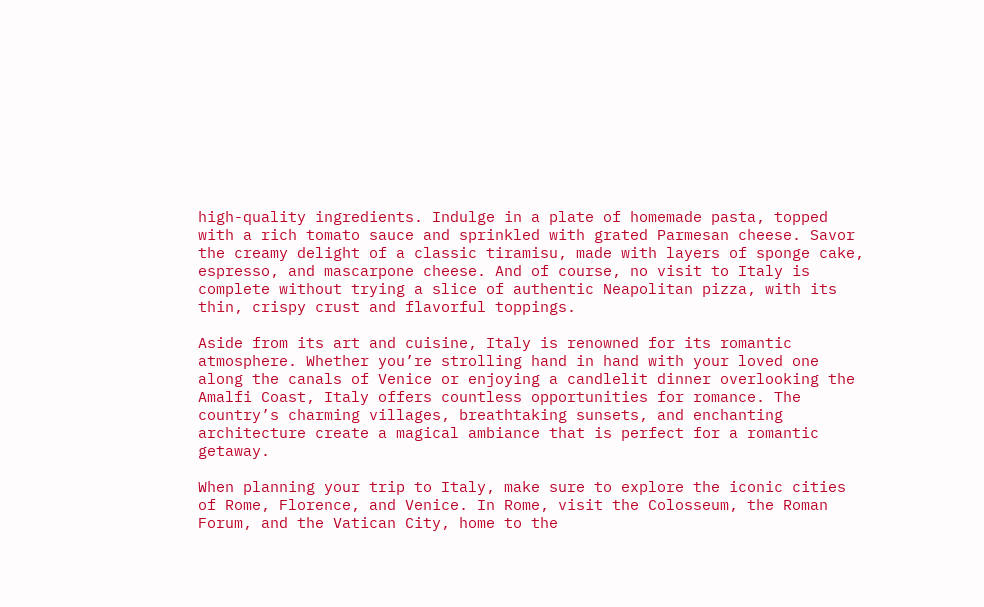high-quality ingredients. Indulge in a plate of homemade pasta, topped with a rich tomato sauce and sprinkled with grated Parmesan cheese. Savor the creamy delight of a classic tiramisu, made with layers of sponge cake, espresso, and mascarpone cheese. And of course, no visit to Italy is complete without trying a slice of authentic Neapolitan pizza, with its thin, crispy crust and flavorful toppings.

Aside from its art and cuisine, Italy is renowned for its romantic atmosphere. Whether you’re strolling hand in hand with your loved one along the canals of Venice or enjoying a candlelit dinner overlooking the Amalfi Coast, Italy offers countless opportunities for romance. The country’s charming villages, breathtaking sunsets, and enchanting architecture create a magical ambiance that is perfect for a romantic getaway.

When planning your trip to Italy, make sure to explore the iconic cities of Rome, Florence, and Venice. In Rome, visit the Colosseum, the Roman Forum, and the Vatican City, home to the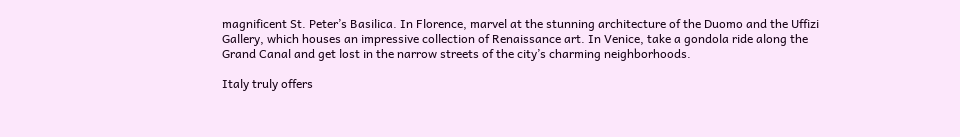magnificent St. Peter’s Basilica. In Florence, marvel at the stunning architecture of the Duomo and the Uffizi Gallery, which houses an impressive collection of Renaissance art. In Venice, take a gondola ride along the Grand Canal and get lost in the narrow streets of the city’s charming neighborhoods.

Italy truly offers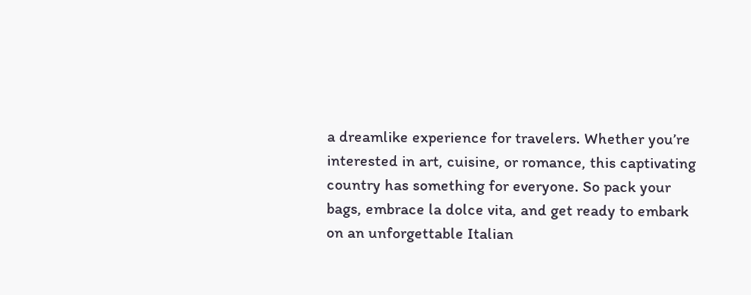a dreamlike experience for travelers. Whether you’re interested in art, cuisine, or romance, this captivating country has something for everyone. So pack your bags, embrace la dolce vita, and get ready to embark on an unforgettable Italian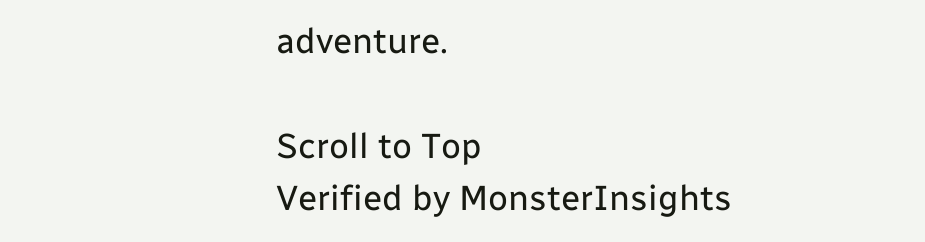adventure.

Scroll to Top
Verified by MonsterInsights